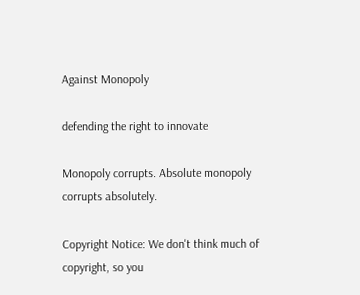Against Monopoly

defending the right to innovate

Monopoly corrupts. Absolute monopoly corrupts absolutely.

Copyright Notice: We don't think much of copyright, so you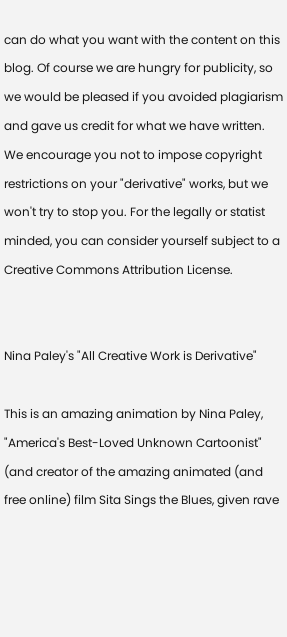can do what you want with the content on this blog. Of course we are hungry for publicity, so we would be pleased if you avoided plagiarism and gave us credit for what we have written. We encourage you not to impose copyright restrictions on your "derivative" works, but we won't try to stop you. For the legally or statist minded, you can consider yourself subject to a Creative Commons Attribution License.


Nina Paley's "All Creative Work is Derivative"

This is an amazing animation by Nina Paley, "America's Best-Loved Unknown Cartoonist" (and creator of the amazing animated (and free online) film Sita Sings the Blues, given rave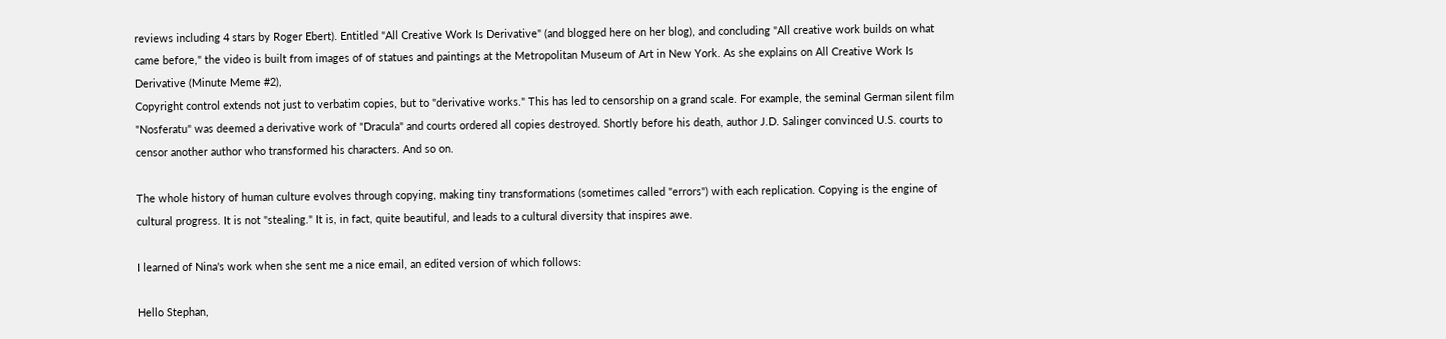reviews including 4 stars by Roger Ebert). Entitled "All Creative Work Is Derivative" (and blogged here on her blog), and concluding "All creative work builds on what came before," the video is built from images of of statues and paintings at the Metropolitan Museum of Art in New York. As she explains on All Creative Work Is Derivative (Minute Meme #2),
Copyright control extends not just to verbatim copies, but to "derivative works." This has led to censorship on a grand scale. For example, the seminal German silent film "Nosferatu" was deemed a derivative work of "Dracula" and courts ordered all copies destroyed. Shortly before his death, author J.D. Salinger convinced U.S. courts to censor another author who transformed his characters. And so on.

The whole history of human culture evolves through copying, making tiny transformations (sometimes called "errors") with each replication. Copying is the engine of cultural progress. It is not "stealing." It is, in fact, quite beautiful, and leads to a cultural diversity that inspires awe.

I learned of Nina's work when she sent me a nice email, an edited version of which follows:

Hello Stephan,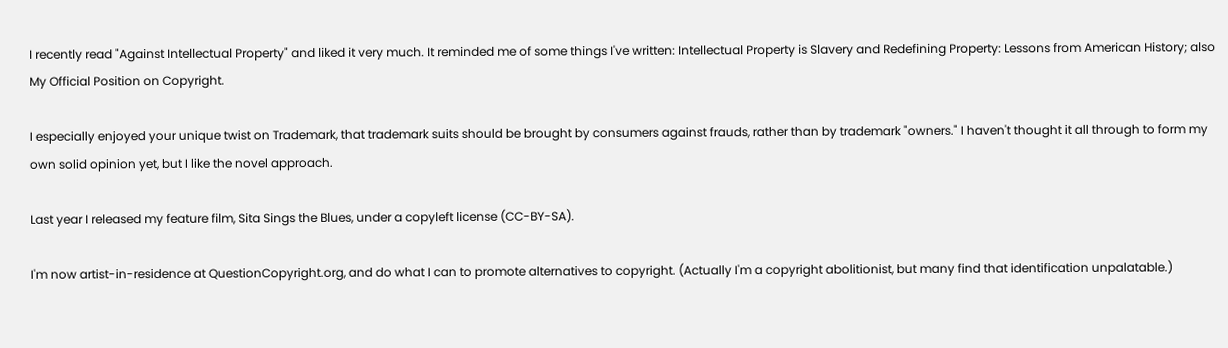I recently read "Against Intellectual Property" and liked it very much. It reminded me of some things I've written: Intellectual Property is Slavery and Redefining Property: Lessons from American History; also My Official Position on Copyright.

I especially enjoyed your unique twist on Trademark, that trademark suits should be brought by consumers against frauds, rather than by trademark "owners." I haven't thought it all through to form my own solid opinion yet, but I like the novel approach.

Last year I released my feature film, Sita Sings the Blues, under a copyleft license (CC-BY-SA).

I'm now artist-in-residence at QuestionCopyright.org, and do what I can to promote alternatives to copyright. (Actually I'm a copyright abolitionist, but many find that identification unpalatable.)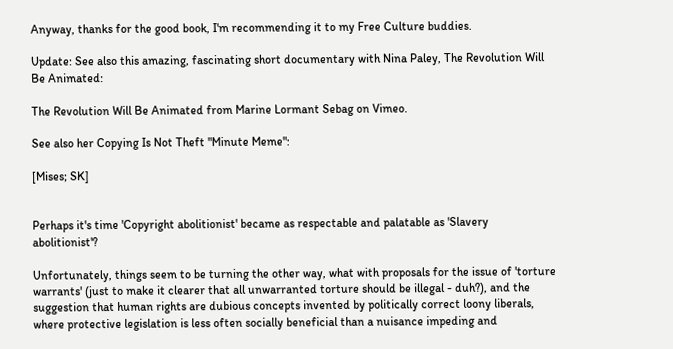Anyway, thanks for the good book, I'm recommending it to my Free Culture buddies.

Update: See also this amazing, fascinating short documentary with Nina Paley, The Revolution Will Be Animated:

The Revolution Will Be Animated from Marine Lormant Sebag on Vimeo.

See also her Copying Is Not Theft "Minute Meme":

[Mises; SK]


Perhaps it's time 'Copyright abolitionist' became as respectable and palatable as 'Slavery abolitionist'?

Unfortunately, things seem to be turning the other way, what with proposals for the issue of 'torture warrants' (just to make it clearer that all unwarranted torture should be illegal - duh?), and the suggestion that human rights are dubious concepts invented by politically correct loony liberals, where protective legislation is less often socially beneficial than a nuisance impeding and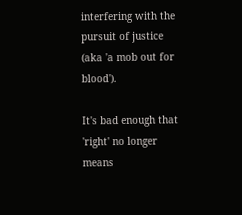interfering with the pursuit of justice (aka 'a mob out for blood').

It's bad enough that 'right' no longer means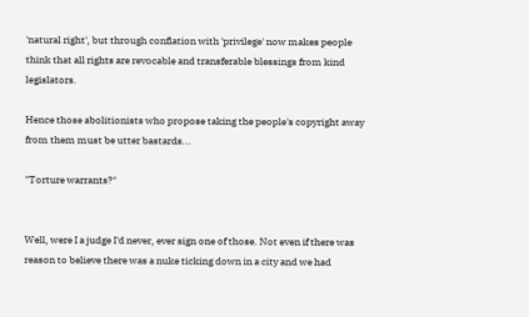'natural right', but through conflation with 'privilege' now makes people think that all rights are revocable and transferable blessings from kind legislators.

Hence those abolitionists who propose taking the people's copyright away from them must be utter bastards...

"Torture warrants?"


Well, were I a judge I'd never, ever sign one of those. Not even if there was reason to believe there was a nuke ticking down in a city and we had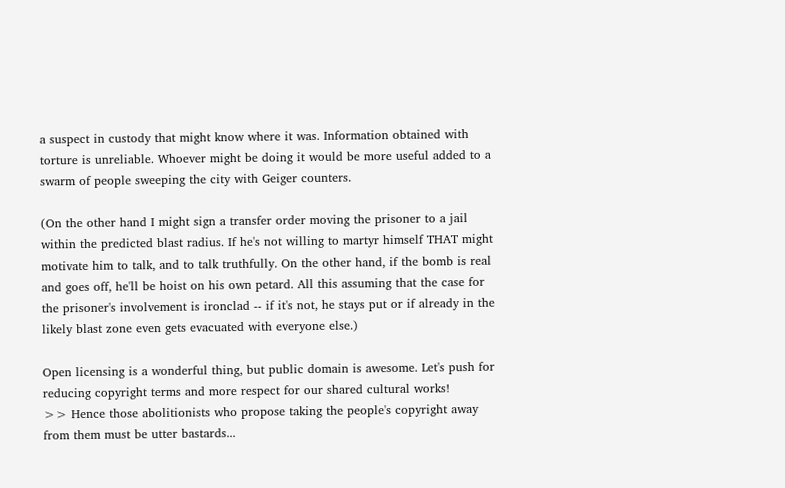a suspect in custody that might know where it was. Information obtained with torture is unreliable. Whoever might be doing it would be more useful added to a swarm of people sweeping the city with Geiger counters.

(On the other hand I might sign a transfer order moving the prisoner to a jail within the predicted blast radius. If he's not willing to martyr himself THAT might motivate him to talk, and to talk truthfully. On the other hand, if the bomb is real and goes off, he'll be hoist on his own petard. All this assuming that the case for the prisoner's involvement is ironclad -- if it's not, he stays put or if already in the likely blast zone even gets evacuated with everyone else.)

Open licensing is a wonderful thing, but public domain is awesome. Let's push for reducing copyright terms and more respect for our shared cultural works!
>> Hence those abolitionists who propose taking the people's copyright away from them must be utter bastards...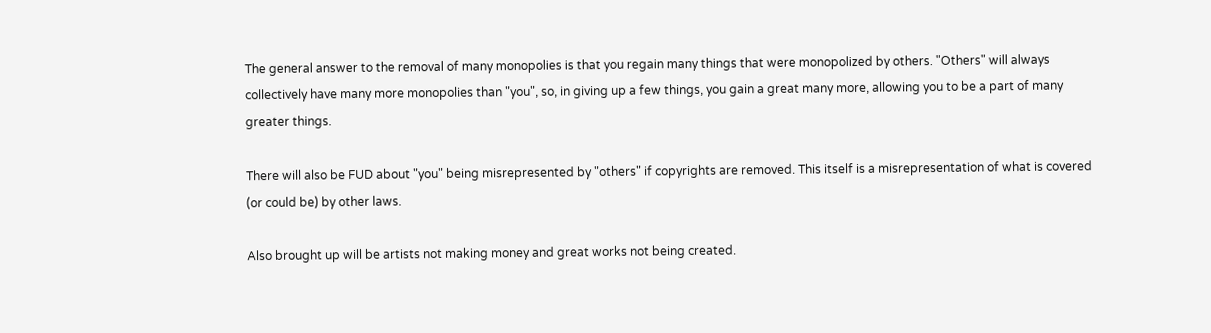The general answer to the removal of many monopolies is that you regain many things that were monopolized by others. "Others" will always collectively have many more monopolies than "you", so, in giving up a few things, you gain a great many more, allowing you to be a part of many greater things.

There will also be FUD about "you" being misrepresented by "others" if copyrights are removed. This itself is a misrepresentation of what is covered (or could be) by other laws.

Also brought up will be artists not making money and great works not being created.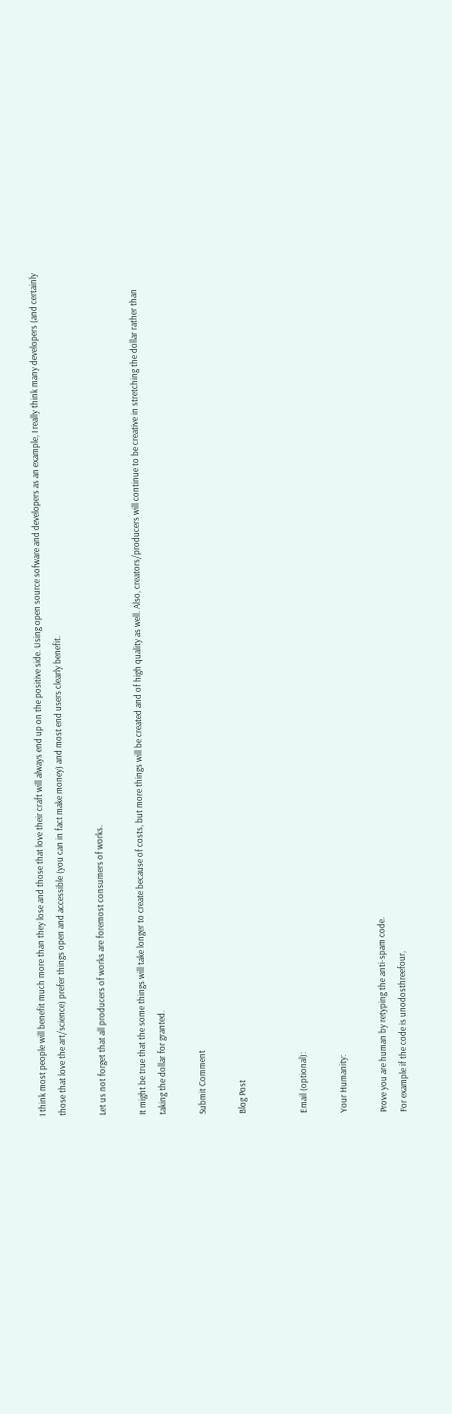I think most people will benefit much more than they lose and those that love their craft will always end up on the positive side. Using open source sofware and developers as an example, I really think many developers (and certainly those that love the art/science) prefer things open and accessible (you can in fact make money) and most end users clearly benefit.

Let us not forget that all producers of works are foremost consumers of works.

It might be true that the some things will take longer to create because of costs, but more things will be created and of high quality as well. Also, creators/producers will continue to be creative in stretching the dollar rather than taking the dollar for granted.

Submit Comment

Blog Post


Email (optional):

Your Humanity:

Prove you are human by retyping the anti-spam code.
For example if the code is unodosthreefour,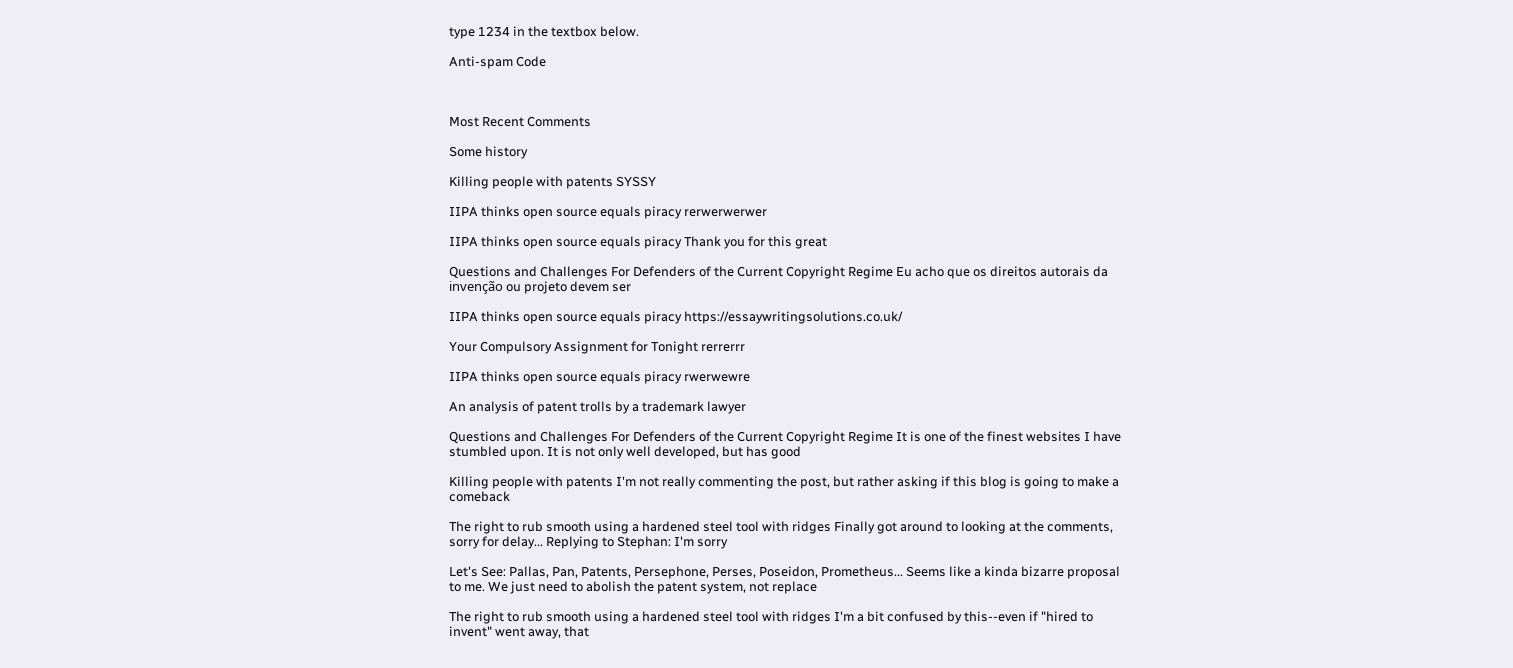type 1234 in the textbox below.

Anti-spam Code



Most Recent Comments

Some history

Killing people with patents SYSSY

IIPA thinks open source equals piracy rerwerwerwer

IIPA thinks open source equals piracy Thank you for this great

Questions and Challenges For Defenders of the Current Copyright Regime Eu acho que os direitos autorais da invenção ou projeto devem ser

IIPA thinks open source equals piracy https://essaywritingsolutions.co.uk/

Your Compulsory Assignment for Tonight rerrerrr

IIPA thinks open source equals piracy rwerwewre

An analysis of patent trolls by a trademark lawyer

Questions and Challenges For Defenders of the Current Copyright Regime It is one of the finest websites I have stumbled upon. It is not only well developed, but has good

Killing people with patents I'm not really commenting the post, but rather asking if this blog is going to make a comeback

The right to rub smooth using a hardened steel tool with ridges Finally got around to looking at the comments, sorry for delay... Replying to Stephan: I'm sorry

Let's See: Pallas, Pan, Patents, Persephone, Perses, Poseidon, Prometheus... Seems like a kinda bizarre proposal to me. We just need to abolish the patent system, not replace

The right to rub smooth using a hardened steel tool with ridges I'm a bit confused by this--even if "hired to invent" went away, that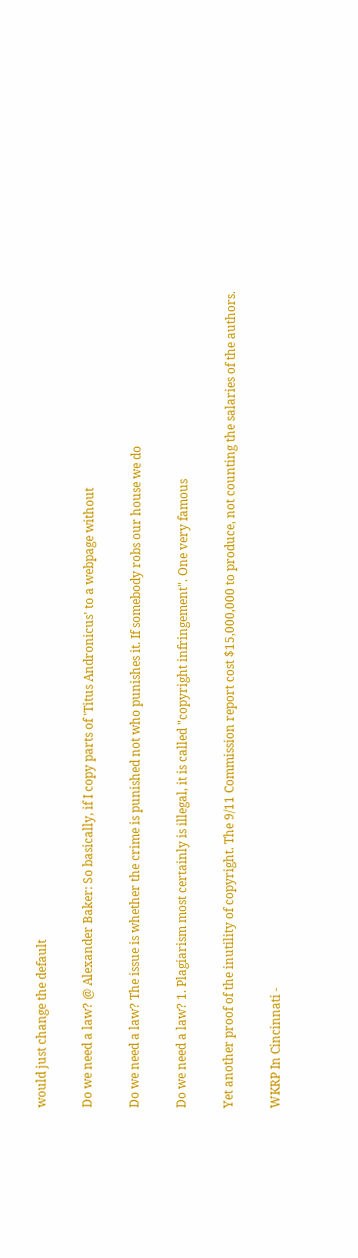would just change the default

Do we need a law? @ Alexander Baker: So basically, if I copy parts of 'Titus Andronicus' to a webpage without

Do we need a law? The issue is whether the crime is punished not who punishes it. If somebody robs our house we do

Do we need a law? 1. Plagiarism most certainly is illegal, it is called "copyright infringement". One very famous

Yet another proof of the inutility of copyright. The 9/11 Commission report cost $15,000,000 to produce, not counting the salaries of the authors.

WKRP In Cincinnati -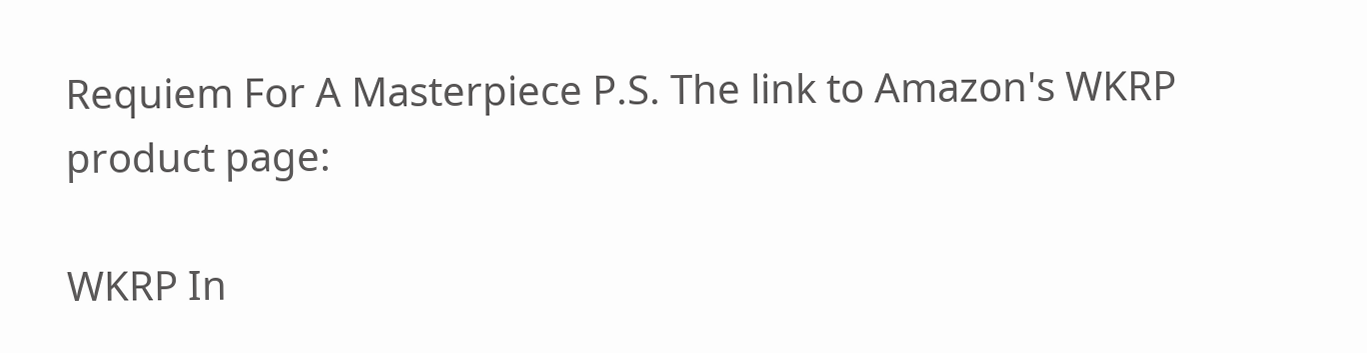Requiem For A Masterpiece P.S. The link to Amazon's WKRP product page:

WKRP In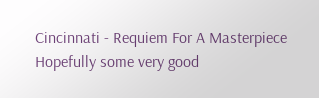Cincinnati - Requiem For A Masterpiece Hopefully some very good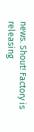news. Shout! Factory is releasing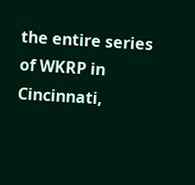the entire series of WKRP in Cincinnati,